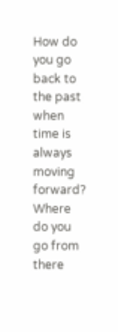How do you go back to the past
when time is always moving forward?
Where do you go from there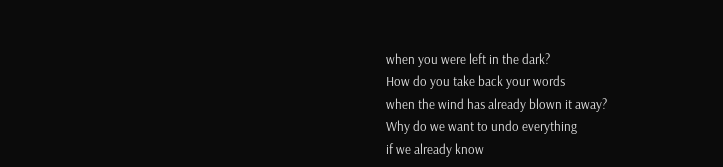when you were left in the dark?
How do you take back your words
when the wind has already blown it away?
Why do we want to undo everything
if we already know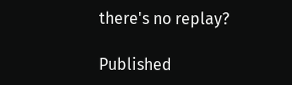there's no replay?

Published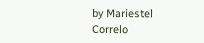by Mariestel Correlo